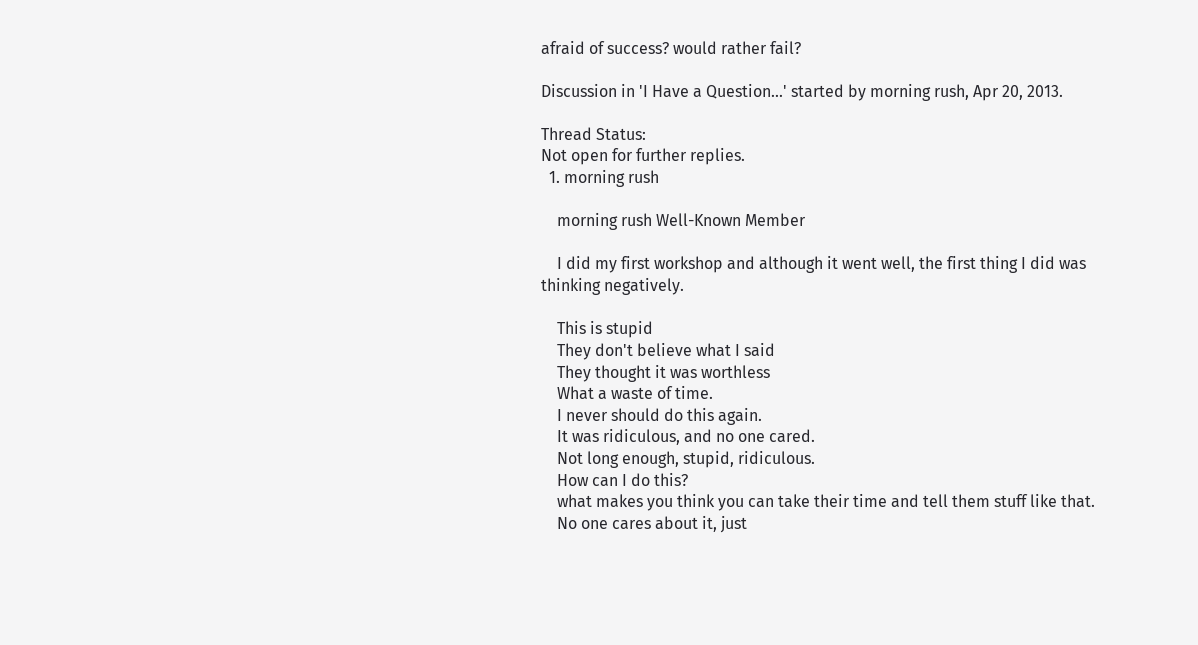afraid of success? would rather fail?

Discussion in 'I Have a Question...' started by morning rush, Apr 20, 2013.

Thread Status:
Not open for further replies.
  1. morning rush

    morning rush Well-Known Member

    I did my first workshop and although it went well, the first thing I did was thinking negatively.

    This is stupid
    They don't believe what I said
    They thought it was worthless
    What a waste of time.
    I never should do this again.
    It was ridiculous, and no one cared.
    Not long enough, stupid, ridiculous.
    How can I do this?
    what makes you think you can take their time and tell them stuff like that.
    No one cares about it, just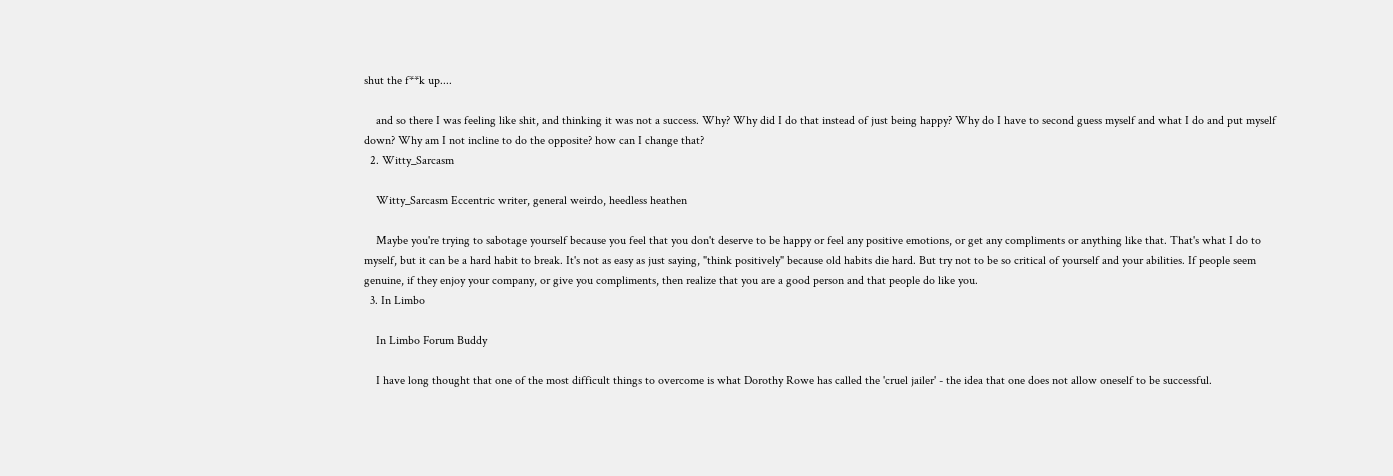shut the f**k up....

    and so there I was feeling like shit, and thinking it was not a success. Why? Why did I do that instead of just being happy? Why do I have to second guess myself and what I do and put myself down? Why am I not incline to do the opposite? how can I change that?
  2. Witty_Sarcasm

    Witty_Sarcasm Eccentric writer, general weirdo, heedless heathen

    Maybe you're trying to sabotage yourself because you feel that you don't deserve to be happy or feel any positive emotions, or get any compliments or anything like that. That's what I do to myself, but it can be a hard habit to break. It's not as easy as just saying, "think positively" because old habits die hard. But try not to be so critical of yourself and your abilities. If people seem genuine, if they enjoy your company, or give you compliments, then realize that you are a good person and that people do like you.
  3. In Limbo

    In Limbo Forum Buddy

    I have long thought that one of the most difficult things to overcome is what Dorothy Rowe has called the 'cruel jailer' - the idea that one does not allow oneself to be successful.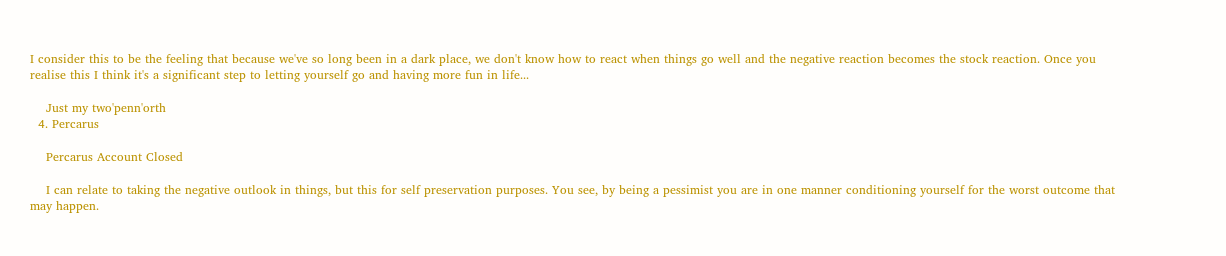I consider this to be the feeling that because we've so long been in a dark place, we don't know how to react when things go well and the negative reaction becomes the stock reaction. Once you realise this I think it's a significant step to letting yourself go and having more fun in life...

    Just my two'penn'orth
  4. Percarus

    Percarus Account Closed

    I can relate to taking the negative outlook in things, but this for self preservation purposes. You see, by being a pessimist you are in one manner conditioning yourself for the worst outcome that may happen.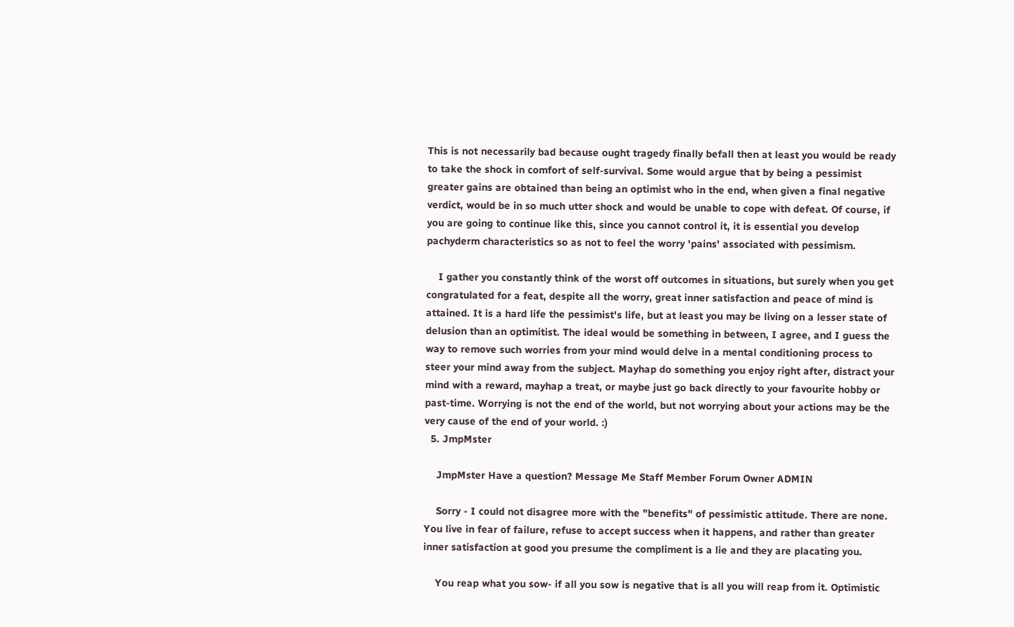This is not necessarily bad because ought tragedy finally befall then at least you would be ready to take the shock in comfort of self-survival. Some would argue that by being a pessimist greater gains are obtained than being an optimist who in the end, when given a final negative verdict, would be in so much utter shock and would be unable to cope with defeat. Of course, if you are going to continue like this, since you cannot control it, it is essential you develop pachyderm characteristics so as not to feel the worry 'pains' associated with pessimism.

    I gather you constantly think of the worst off outcomes in situations, but surely when you get congratulated for a feat, despite all the worry, great inner satisfaction and peace of mind is attained. It is a hard life the pessimist's life, but at least you may be living on a lesser state of delusion than an optimitist. The ideal would be something in between, I agree, and I guess the way to remove such worries from your mind would delve in a mental conditioning process to steer your mind away from the subject. Mayhap do something you enjoy right after, distract your mind with a reward, mayhap a treat, or maybe just go back directly to your favourite hobby or past-time. Worrying is not the end of the world, but not worrying about your actions may be the very cause of the end of your world. :)
  5. JmpMster

    JmpMster Have a question? Message Me Staff Member Forum Owner ADMIN

    Sorry - I could not disagree more with the "benefits" of pessimistic attitude. There are none. You live in fear of failure, refuse to accept success when it happens, and rather than greater inner satisfaction at good you presume the compliment is a lie and they are placating you.

    You reap what you sow- if all you sow is negative that is all you will reap from it. Optimistic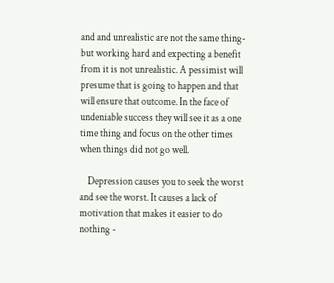and and unrealistic are not the same thing- but working hard and expecting a benefit from it is not unrealistic. A pessimist will presume that is going to happen and that will ensure that outcome. In the face of undeniable success they will see it as a one time thing and focus on the other times when things did not go well.

    Depression causes you to seek the worst and see the worst. It causes a lack of motivation that makes it easier to do nothing -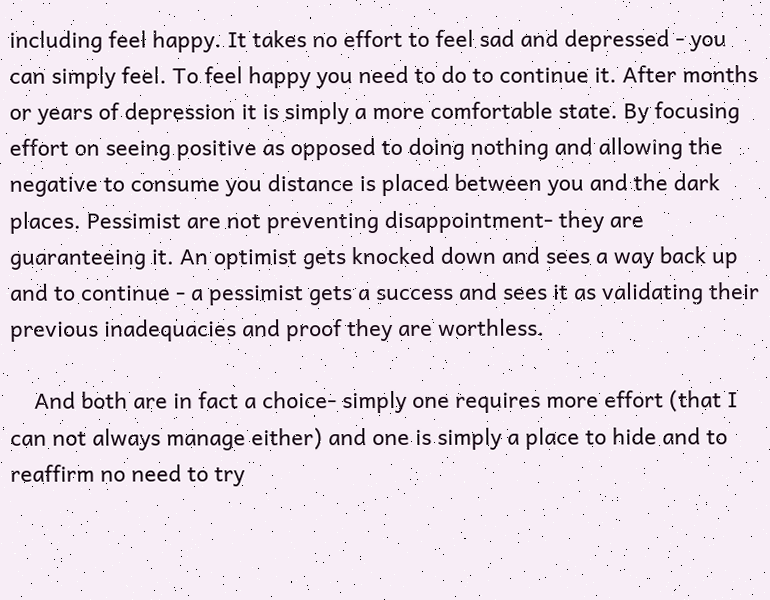including feel happy. It takes no effort to feel sad and depressed - you can simply feel. To feel happy you need to do to continue it. After months or years of depression it is simply a more comfortable state. By focusing effort on seeing positive as opposed to doing nothing and allowing the negative to consume you distance is placed between you and the dark places. Pessimist are not preventing disappointment- they are guaranteeing it. An optimist gets knocked down and sees a way back up and to continue - a pessimist gets a success and sees it as validating their previous inadequacies and proof they are worthless.

    And both are in fact a choice- simply one requires more effort (that I can not always manage either) and one is simply a place to hide and to reaffirm no need to try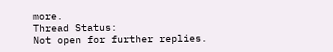more.
Thread Status:
Not open for further replies.